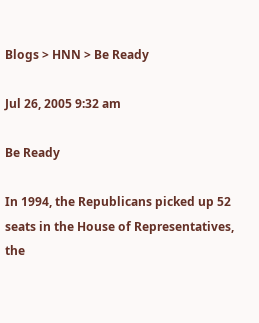Blogs > HNN > Be Ready

Jul 26, 2005 9:32 am

Be Ready

In 1994, the Republicans picked up 52 seats in the House of Representatives, the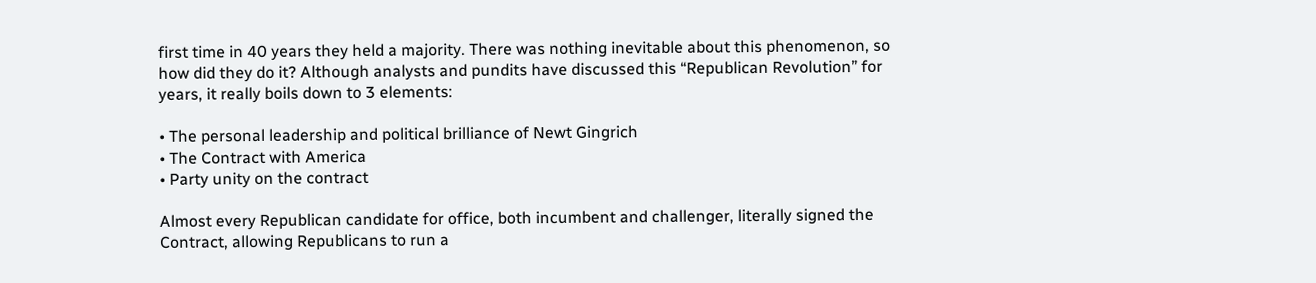first time in 40 years they held a majority. There was nothing inevitable about this phenomenon, so how did they do it? Although analysts and pundits have discussed this “Republican Revolution” for years, it really boils down to 3 elements:

• The personal leadership and political brilliance of Newt Gingrich
• The Contract with America
• Party unity on the contract

Almost every Republican candidate for office, both incumbent and challenger, literally signed the Contract, allowing Republicans to run a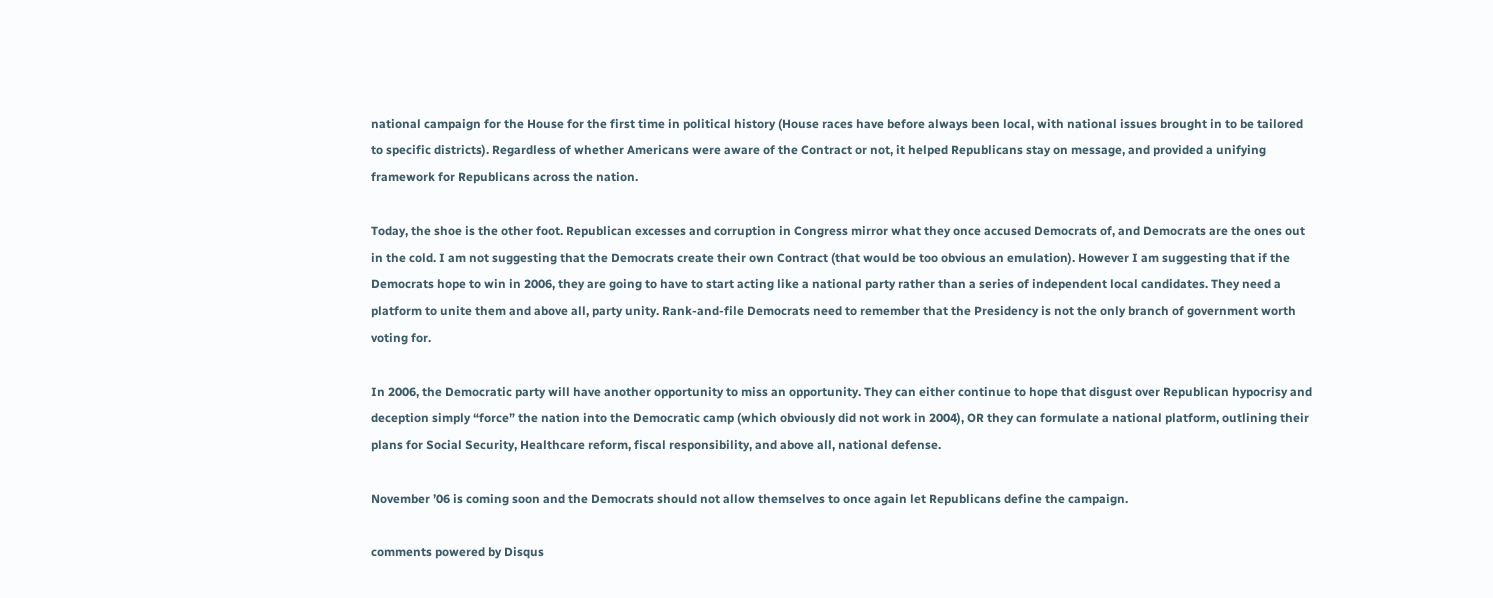national campaign for the House for the first time in political history (House races have before always been local, with national issues brought in to be tailored to specific districts). Regardless of whether Americans were aware of the Contract or not, it helped Republicans stay on message, and provided a unifying framework for Republicans across the nation.

Today, the shoe is the other foot. Republican excesses and corruption in Congress mirror what they once accused Democrats of, and Democrats are the ones out in the cold. I am not suggesting that the Democrats create their own Contract (that would be too obvious an emulation). However I am suggesting that if the Democrats hope to win in 2006, they are going to have to start acting like a national party rather than a series of independent local candidates. They need a platform to unite them and above all, party unity. Rank-and-file Democrats need to remember that the Presidency is not the only branch of government worth voting for.

In 2006, the Democratic party will have another opportunity to miss an opportunity. They can either continue to hope that disgust over Republican hypocrisy and deception simply “force” the nation into the Democratic camp (which obviously did not work in 2004), OR they can formulate a national platform, outlining their plans for Social Security, Healthcare reform, fiscal responsibility, and above all, national defense.

November ’06 is coming soon and the Democrats should not allow themselves to once again let Republicans define the campaign.

comments powered by Disqus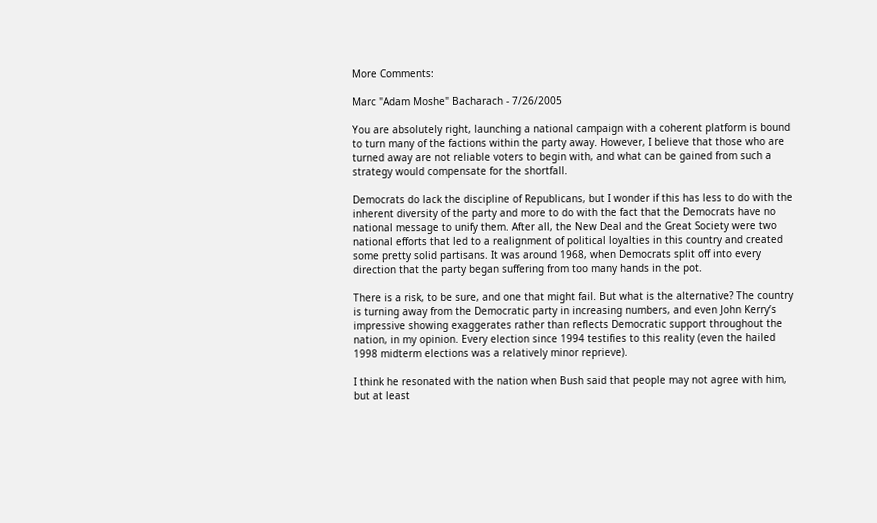More Comments:

Marc "Adam Moshe" Bacharach - 7/26/2005

You are absolutely right, launching a national campaign with a coherent platform is bound to turn many of the factions within the party away. However, I believe that those who are turned away are not reliable voters to begin with, and what can be gained from such a strategy would compensate for the shortfall.

Democrats do lack the discipline of Republicans, but I wonder if this has less to do with the inherent diversity of the party and more to do with the fact that the Democrats have no national message to unify them. After all, the New Deal and the Great Society were two national efforts that led to a realignment of political loyalties in this country and created some pretty solid partisans. It was around 1968, when Democrats split off into every direction that the party began suffering from too many hands in the pot.

There is a risk, to be sure, and one that might fail. But what is the alternative? The country is turning away from the Democratic party in increasing numbers, and even John Kerry’s impressive showing exaggerates rather than reflects Democratic support throughout the nation, in my opinion. Every election since 1994 testifies to this reality (even the hailed 1998 midterm elections was a relatively minor reprieve).

I think he resonated with the nation when Bush said that people may not agree with him, but at least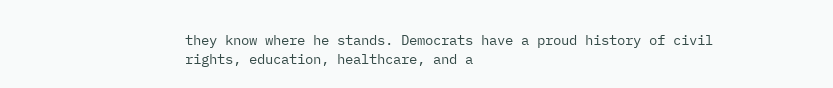they know where he stands. Democrats have a proud history of civil rights, education, healthcare, and a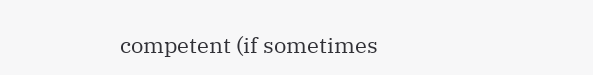competent (if sometimes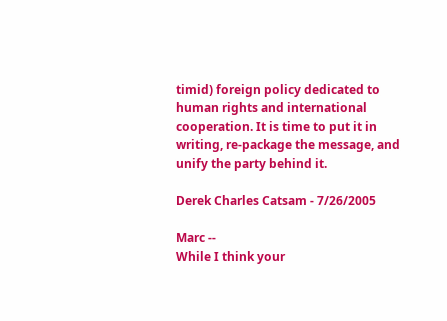timid) foreign policy dedicated to human rights and international cooperation. It is time to put it in writing, re-package the message, and unify the party behind it.

Derek Charles Catsam - 7/26/2005

Marc --
While I think your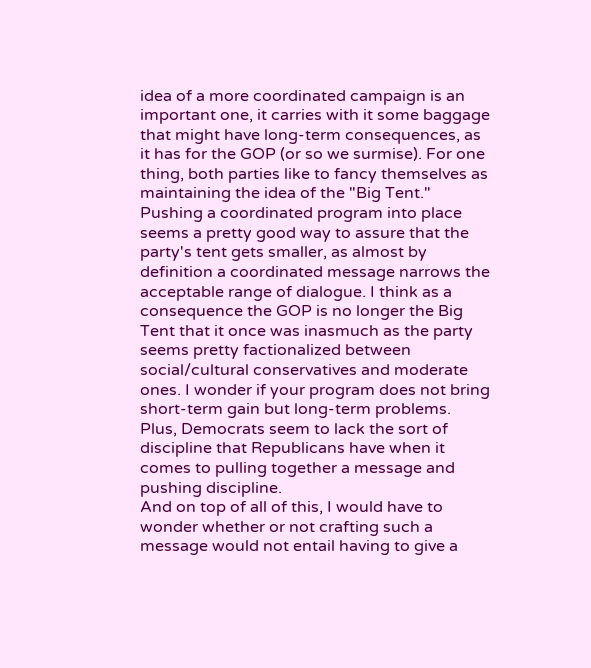idea of a more coordinated campaign is an important one, it carries with it some baggage that might have long-term consequences, as it has for the GOP (or so we surmise). For one thing, both parties like to fancy themselves as maintaining the idea of the "Big Tent." Pushing a coordinated program into place seems a pretty good way to assure that the party's tent gets smaller, as almost by definition a coordinated message narrows the acceptable range of dialogue. I think as a consequence the GOP is no longer the Big Tent that it once was inasmuch as the party seems pretty factionalized between social/cultural conservatives and moderate ones. I wonder if your program does not bring short-term gain but long-term problems.
Plus, Democrats seem to lack the sort of discipline that Republicans have when it comes to pulling together a message and pushing discipline.
And on top of all of this, I would have to wonder whether or not crafting such a message would not entail having to give a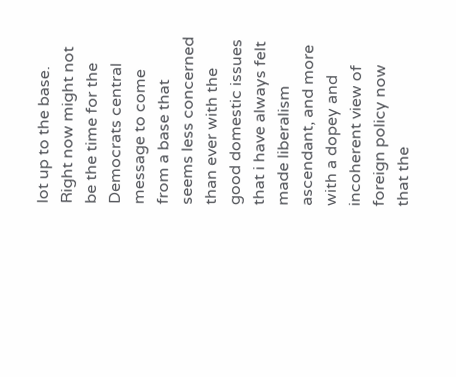lot up to the base. Right now might not be the time for the Democrats central message to come from a base that seems less concerned than ever with the good domestic issues that i have always felt made liberalism ascendant, and more with a dopey and incoherent view of foreign policy now that the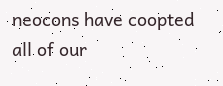neocons have coopted all of our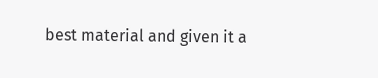best material and given it a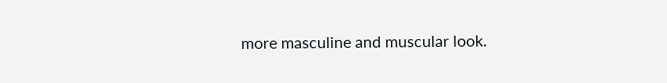more masculine and muscular look.